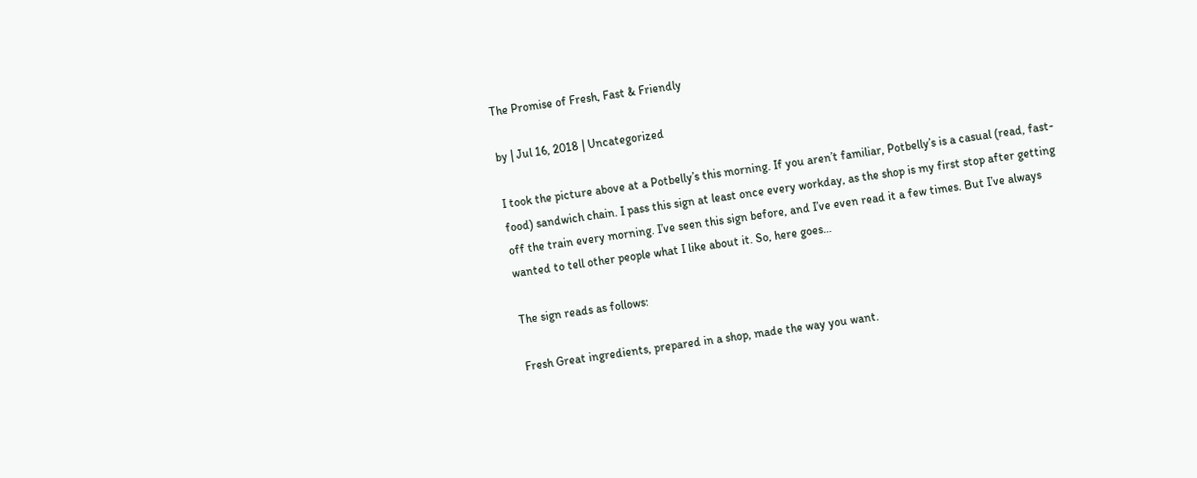The Promise of Fresh, Fast & Friendly

by | Jul 16, 2018 | Uncategorized

I took the picture above at a Potbelly’s this morning. If you aren’t familiar, Potbelly’s is a casual (read, fast-food) sandwich chain. I pass this sign at least once every workday, as the shop is my first stop after getting off the train every morning. I’ve seen this sign before, and I’ve even read it a few times. But I’ve always wanted to tell other people what I like about it. So, here goes…

The sign reads as follows:

Fresh Great ingredients, prepared in a shop, made the way you want.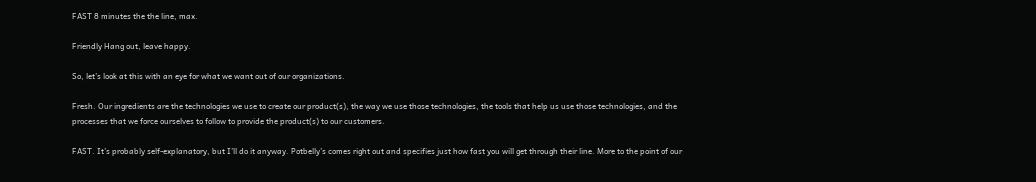FAST 8 minutes the the line, max.

Friendly Hang out, leave happy.

So, let’s look at this with an eye for what we want out of our organizations.

Fresh. Our ingredients are the technologies we use to create our product(s), the way we use those technologies, the tools that help us use those technologies, and the processes that we force ourselves to follow to provide the product(s) to our customers.

FAST. It’s probably self-explanatory, but I’ll do it anyway. Potbelly’s comes right out and specifies just how fast you will get through their line. More to the point of our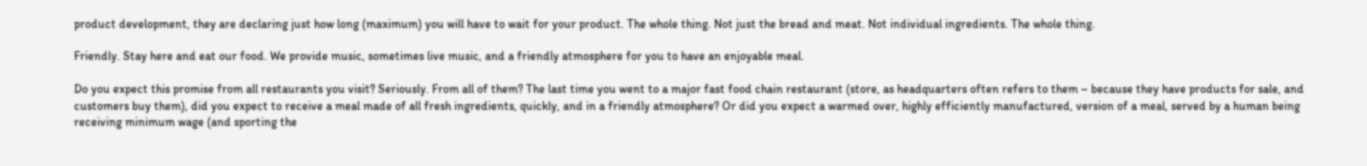product development, they are declaring just how long (maximum) you will have to wait for your product. The whole thing. Not just the bread and meat. Not individual ingredients. The whole thing.

Friendly. Stay here and eat our food. We provide music, sometimes live music, and a friendly atmosphere for you to have an enjoyable meal.

Do you expect this promise from all restaurants you visit? Seriously. From all of them? The last time you went to a major fast food chain restaurant (store, as headquarters often refers to them – because they have products for sale, and customers buy them), did you expect to receive a meal made of all fresh ingredients, quickly, and in a friendly atmosphere? Or did you expect a warmed over, highly efficiently manufactured, version of a meal, served by a human being receiving minimum wage (and sporting the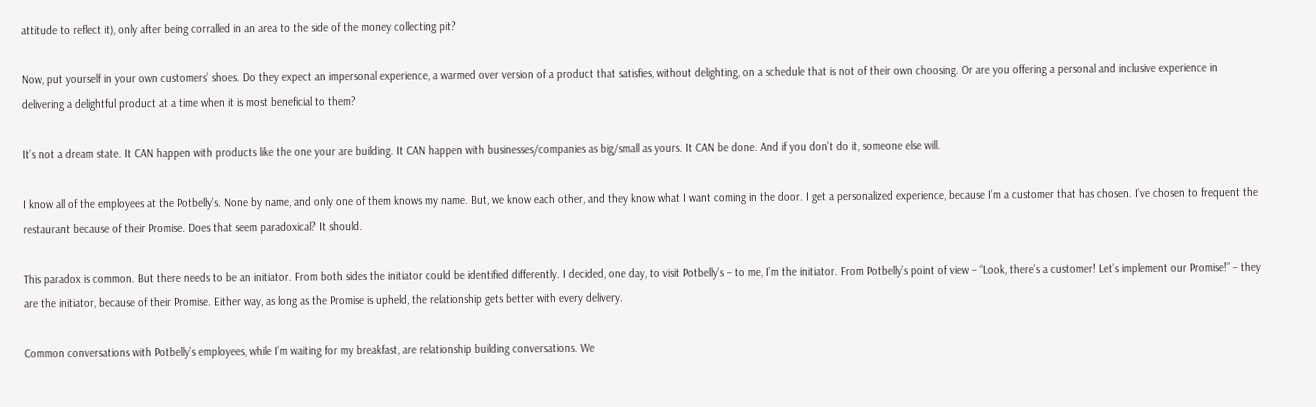attitude to reflect it), only after being corralled in an area to the side of the money collecting pit?

Now, put yourself in your own customers’ shoes. Do they expect an impersonal experience, a warmed over version of a product that satisfies, without delighting, on a schedule that is not of their own choosing. Or are you offering a personal and inclusive experience in delivering a delightful product at a time when it is most beneficial to them?

It’s not a dream state. It CAN happen with products like the one your are building. It CAN happen with businesses/companies as big/small as yours. It CAN be done. And if you don’t do it, someone else will.

I know all of the employees at the Potbelly’s. None by name, and only one of them knows my name. But, we know each other, and they know what I want coming in the door. I get a personalized experience, because I’m a customer that has chosen. I’ve chosen to frequent the restaurant because of their Promise. Does that seem paradoxical? It should.

This paradox is common. But there needs to be an initiator. From both sides the initiator could be identified differently. I decided, one day, to visit Potbelly’s – to me, I’m the initiator. From Potbelly’s point of view – “Look, there’s a customer! Let’s implement our Promise!” – they are the initiator, because of their Promise. Either way, as long as the Promise is upheld, the relationship gets better with every delivery.

Common conversations with Potbelly’s employees, while I’m waiting for my breakfast, are relationship building conversations. We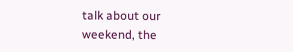talk about our weekend, the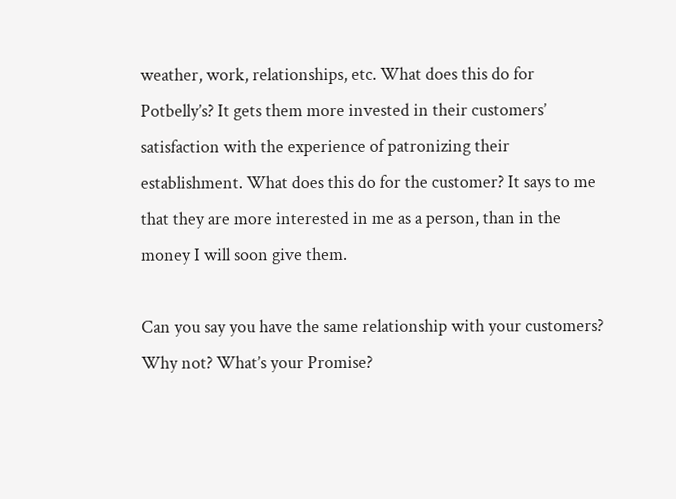weather, work, relationships, etc. What does this do for Potbelly’s? It gets them more invested in their customers’ satisfaction with the experience of patronizing their establishment. What does this do for the customer? It says to me that they are more interested in me as a person, than in the money I will soon give them.

Can you say you have the same relationship with your customers? Why not? What’s your Promise?